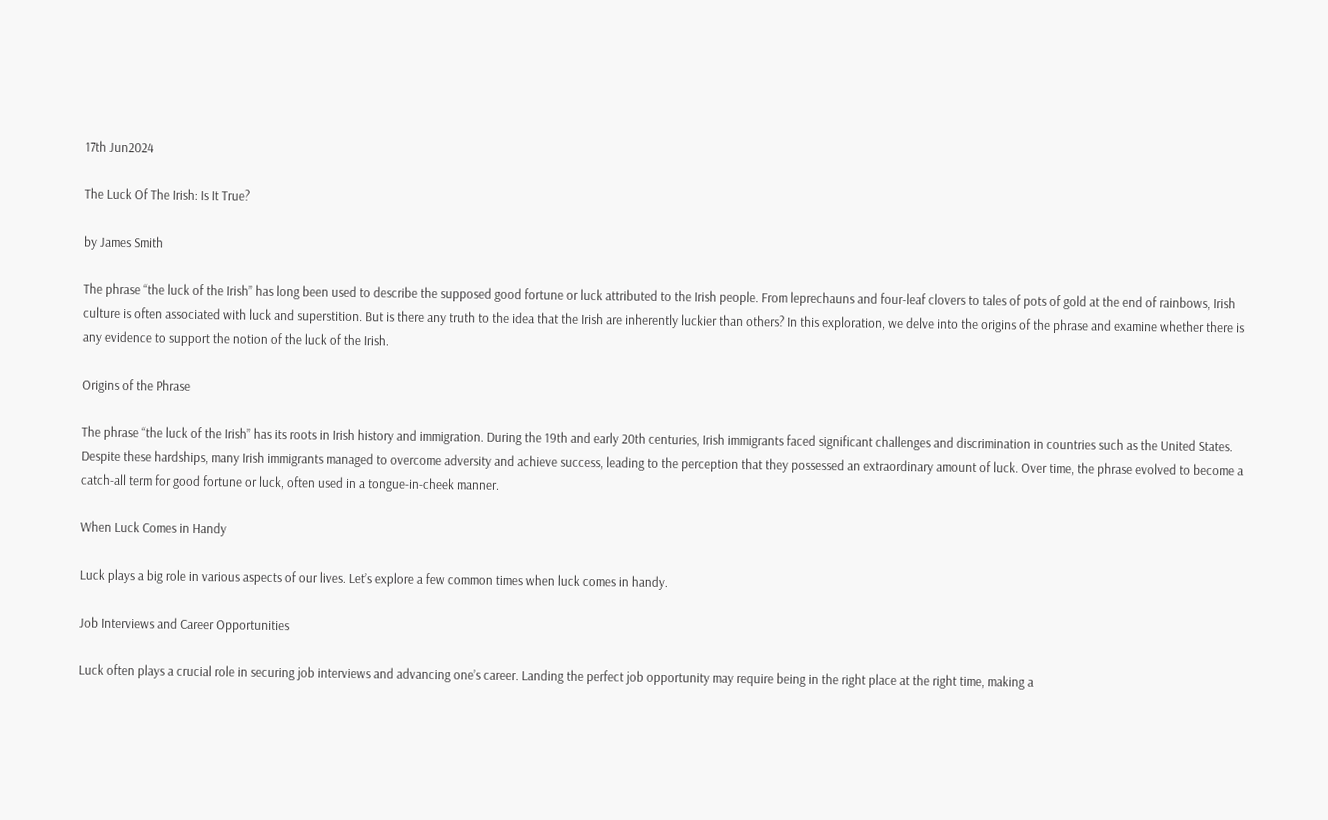17th Jun2024

The Luck Of The Irish: Is It True?

by James Smith

The phrase “the luck of the Irish” has long been used to describe the supposed good fortune or luck attributed to the Irish people. From leprechauns and four-leaf clovers to tales of pots of gold at the end of rainbows, Irish culture is often associated with luck and superstition. But is there any truth to the idea that the Irish are inherently luckier than others? In this exploration, we delve into the origins of the phrase and examine whether there is any evidence to support the notion of the luck of the Irish.

Origins of the Phrase

The phrase “the luck of the Irish” has its roots in Irish history and immigration. During the 19th and early 20th centuries, Irish immigrants faced significant challenges and discrimination in countries such as the United States. Despite these hardships, many Irish immigrants managed to overcome adversity and achieve success, leading to the perception that they possessed an extraordinary amount of luck. Over time, the phrase evolved to become a catch-all term for good fortune or luck, often used in a tongue-in-cheek manner.

When Luck Comes in Handy

Luck plays a big role in various aspects of our lives. Let’s explore a few common times when luck comes in handy.

Job Interviews and Career Opportunities

Luck often plays a crucial role in securing job interviews and advancing one’s career. Landing the perfect job opportunity may require being in the right place at the right time, making a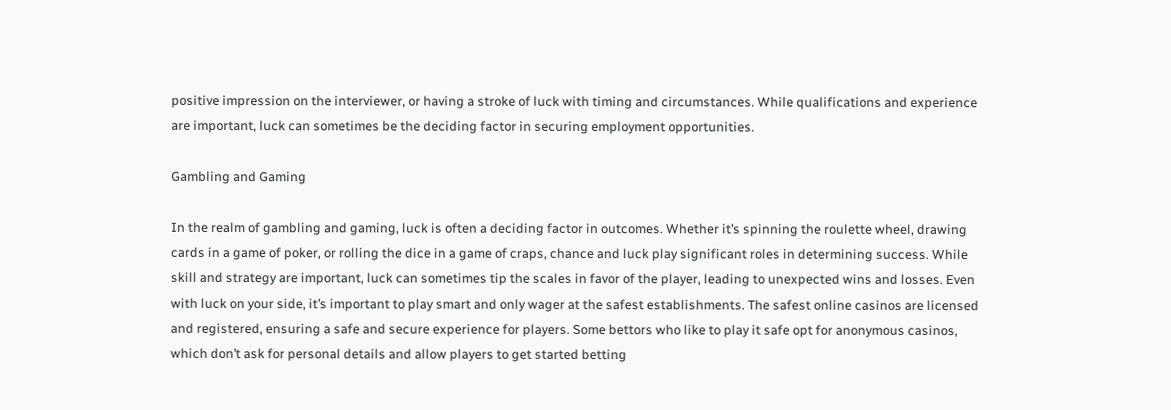positive impression on the interviewer, or having a stroke of luck with timing and circumstances. While qualifications and experience are important, luck can sometimes be the deciding factor in securing employment opportunities.

Gambling and Gaming

In the realm of gambling and gaming, luck is often a deciding factor in outcomes. Whether it’s spinning the roulette wheel, drawing cards in a game of poker, or rolling the dice in a game of craps, chance and luck play significant roles in determining success. While skill and strategy are important, luck can sometimes tip the scales in favor of the player, leading to unexpected wins and losses. Even with luck on your side, it’s important to play smart and only wager at the safest establishments. The safest online casinos are licensed and registered, ensuring a safe and secure experience for players. Some bettors who like to play it safe opt for anonymous casinos, which don’t ask for personal details and allow players to get started betting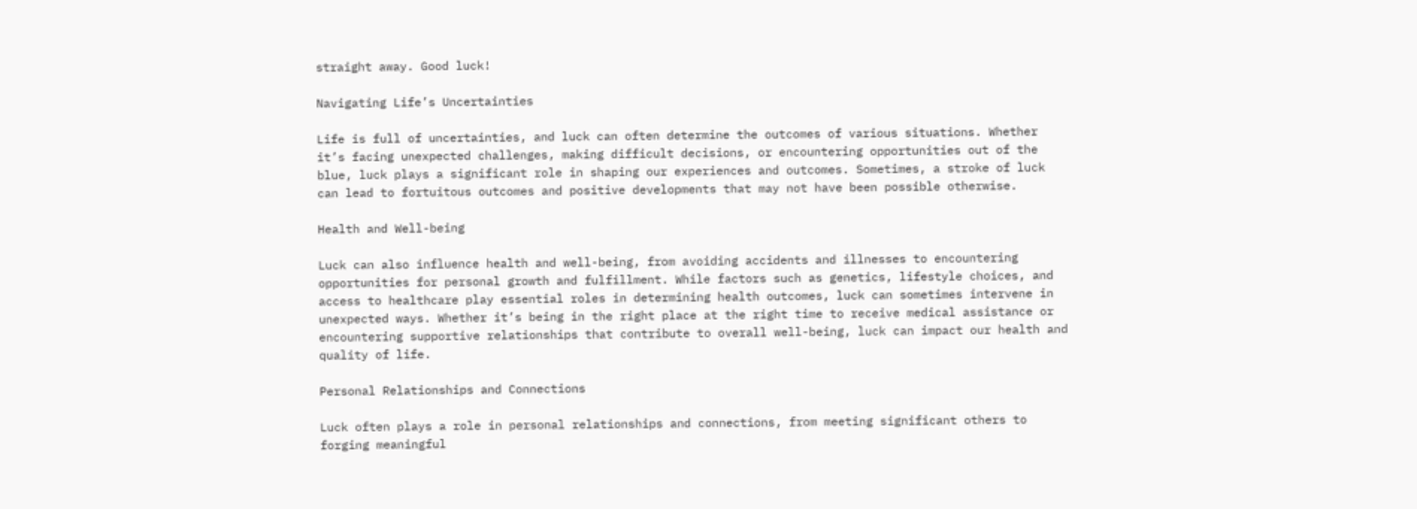straight away. Good luck!

Navigating Life’s Uncertainties

Life is full of uncertainties, and luck can often determine the outcomes of various situations. Whether it’s facing unexpected challenges, making difficult decisions, or encountering opportunities out of the blue, luck plays a significant role in shaping our experiences and outcomes. Sometimes, a stroke of luck can lead to fortuitous outcomes and positive developments that may not have been possible otherwise.

Health and Well-being

Luck can also influence health and well-being, from avoiding accidents and illnesses to encountering opportunities for personal growth and fulfillment. While factors such as genetics, lifestyle choices, and access to healthcare play essential roles in determining health outcomes, luck can sometimes intervene in unexpected ways. Whether it’s being in the right place at the right time to receive medical assistance or encountering supportive relationships that contribute to overall well-being, luck can impact our health and quality of life.

Personal Relationships and Connections

Luck often plays a role in personal relationships and connections, from meeting significant others to forging meaningful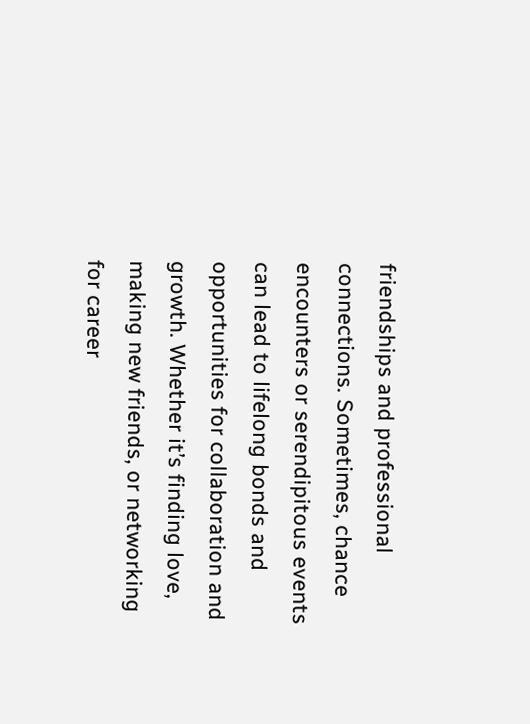friendships and professional connections. Sometimes, chance encounters or serendipitous events can lead to lifelong bonds and opportunities for collaboration and growth. Whether it’s finding love, making new friends, or networking for career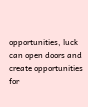opportunities, luck can open doors and create opportunities for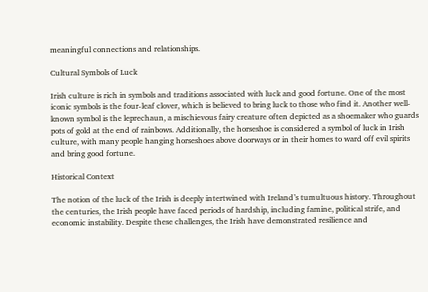meaningful connections and relationships.

Cultural Symbols of Luck

Irish culture is rich in symbols and traditions associated with luck and good fortune. One of the most iconic symbols is the four-leaf clover, which is believed to bring luck to those who find it. Another well-known symbol is the leprechaun, a mischievous fairy creature often depicted as a shoemaker who guards pots of gold at the end of rainbows. Additionally, the horseshoe is considered a symbol of luck in Irish culture, with many people hanging horseshoes above doorways or in their homes to ward off evil spirits and bring good fortune.

Historical Context

The notion of the luck of the Irish is deeply intertwined with Ireland’s tumultuous history. Throughout the centuries, the Irish people have faced periods of hardship, including famine, political strife, and economic instability. Despite these challenges, the Irish have demonstrated resilience and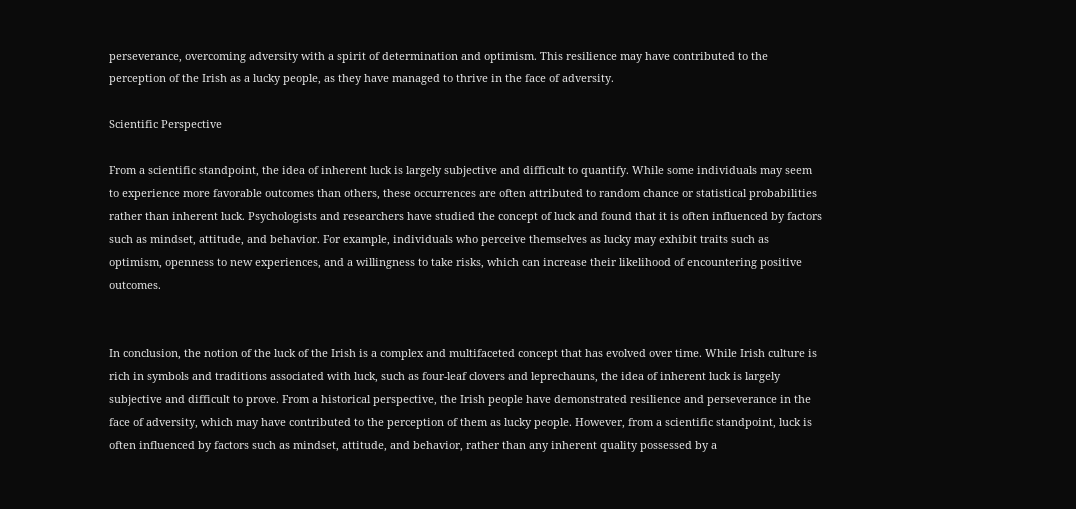perseverance, overcoming adversity with a spirit of determination and optimism. This resilience may have contributed to the perception of the Irish as a lucky people, as they have managed to thrive in the face of adversity.

Scientific Perspective

From a scientific standpoint, the idea of inherent luck is largely subjective and difficult to quantify. While some individuals may seem to experience more favorable outcomes than others, these occurrences are often attributed to random chance or statistical probabilities rather than inherent luck. Psychologists and researchers have studied the concept of luck and found that it is often influenced by factors such as mindset, attitude, and behavior. For example, individuals who perceive themselves as lucky may exhibit traits such as optimism, openness to new experiences, and a willingness to take risks, which can increase their likelihood of encountering positive outcomes.


In conclusion, the notion of the luck of the Irish is a complex and multifaceted concept that has evolved over time. While Irish culture is rich in symbols and traditions associated with luck, such as four-leaf clovers and leprechauns, the idea of inherent luck is largely subjective and difficult to prove. From a historical perspective, the Irish people have demonstrated resilience and perseverance in the face of adversity, which may have contributed to the perception of them as lucky people. However, from a scientific standpoint, luck is often influenced by factors such as mindset, attitude, and behavior, rather than any inherent quality possessed by a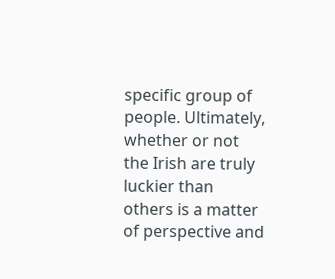specific group of people. Ultimately, whether or not the Irish are truly luckier than others is a matter of perspective and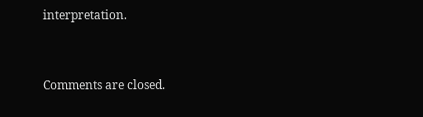interpretation.


Comments are closed.